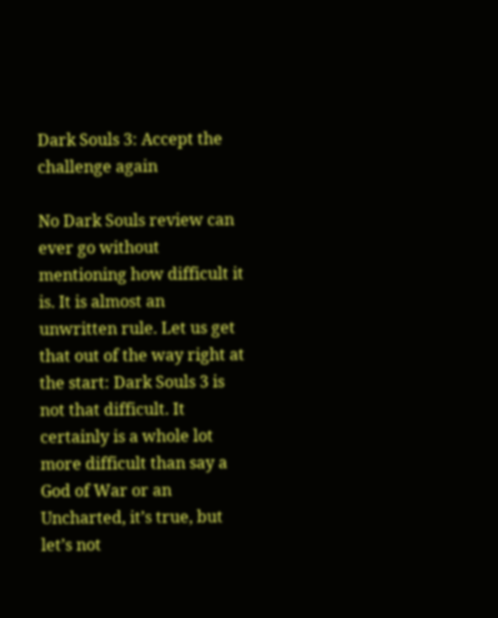Dark Souls 3: Accept the challenge again

No Dark Souls review can ever go without mentioning how difficult it is. It is almost an unwritten rule. Let us get that out of the way right at the start: Dark Souls 3 is not that difficult. It certainly is a whole lot more difficult than say a God of War or an Uncharted, it’s true, but let’s not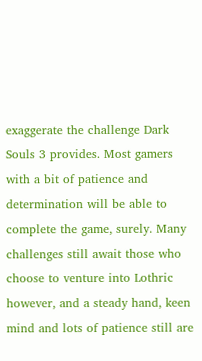exaggerate the challenge Dark Souls 3 provides. Most gamers with a bit of patience and determination will be able to complete the game, surely. Many challenges still await those who choose to venture into Lothric however, and a steady hand, keen mind and lots of patience still are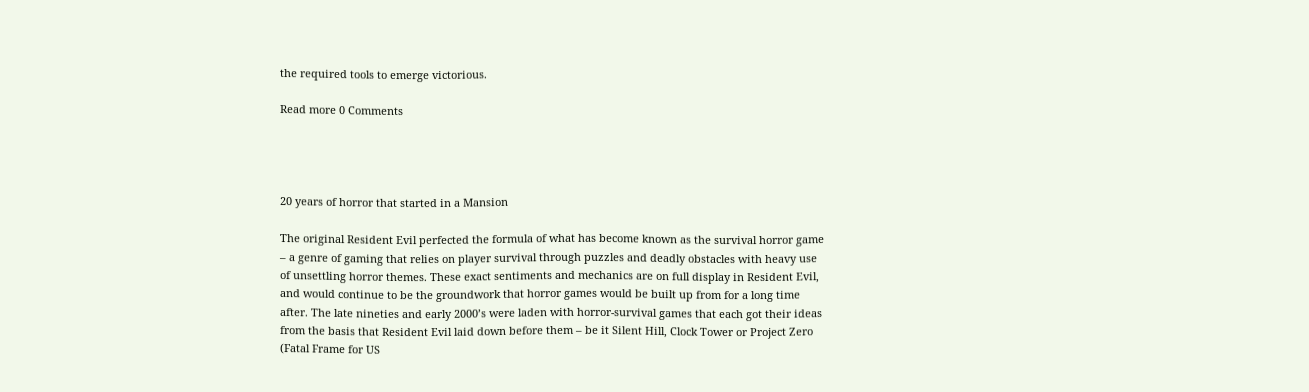the required tools to emerge victorious.

Read more 0 Comments




20 years of horror that started in a Mansion

The original Resident Evil perfected the formula of what has become known as the survival horror game – a genre of gaming that relies on player survival through puzzles and deadly obstacles with heavy use of unsettling horror themes. These exact sentiments and mechanics are on full display in Resident Evil, and would continue to be the groundwork that horror games would be built up from for a long time after. The late nineties and early 2000’s were laden with horror-survival games that each got their ideas from the basis that Resident Evil laid down before them – be it Silent Hill, Clock Tower or Project Zero (Fatal Frame for US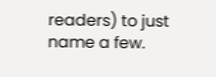readers) to just name a few.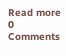Read more 0 Comments